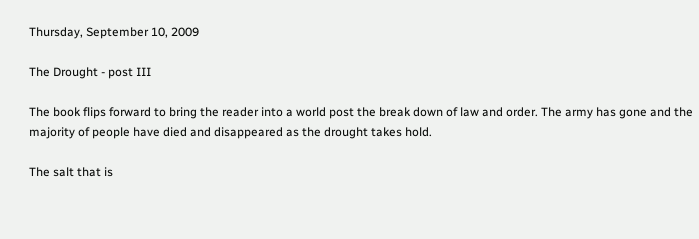Thursday, September 10, 2009

The Drought - post III

The book flips forward to bring the reader into a world post the break down of law and order. The army has gone and the majority of people have died and disappeared as the drought takes hold.

The salt that is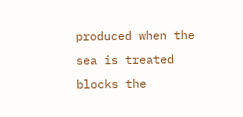produced when the sea is treated blocks the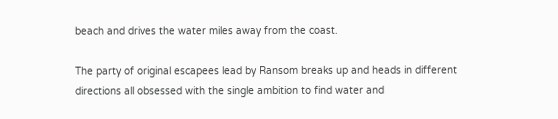beach and drives the water miles away from the coast.

The party of original escapees lead by Ransom breaks up and heads in different directions all obsessed with the single ambition to find water and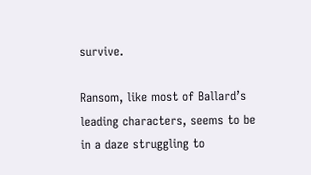survive.

Ransom, like most of Ballard’s leading characters, seems to be in a daze struggling to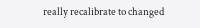really recalibrate to changed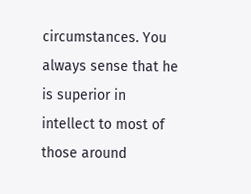circumstances. You always sense that he is superior in intellect to most of those around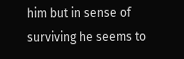him but in sense of surviving he seems to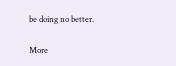be doing no better.

More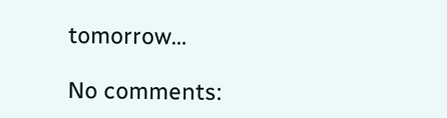tomorrow…

No comments: